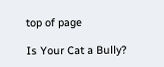top of page

Is Your Cat a Bully?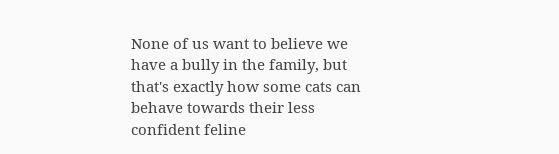None of us want to believe we have a bully in the family, but that's exactly how some cats can behave towards their less confident feline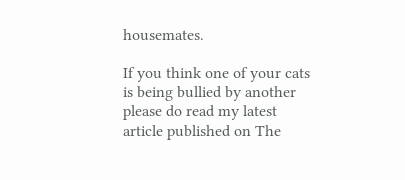housemates.

If you think one of your cats is being bullied by another please do read my latest article published on The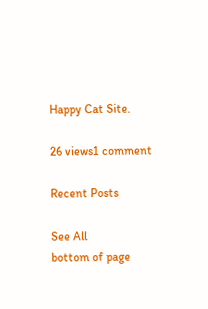Happy Cat Site.

26 views1 comment

Recent Posts

See All
bottom of page